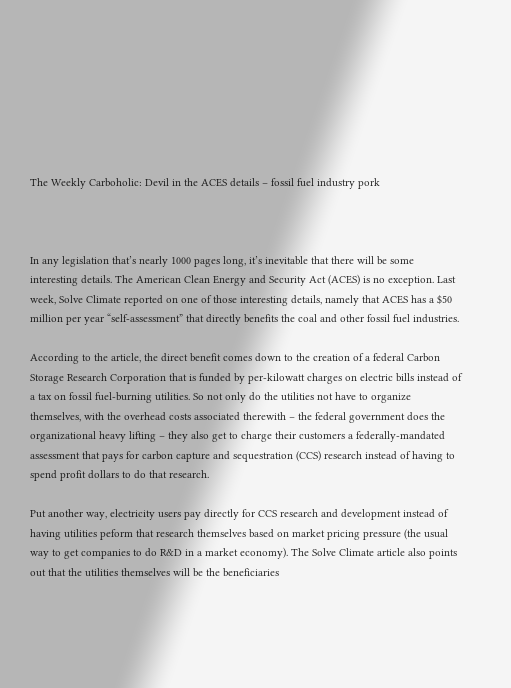The Weekly Carboholic: Devil in the ACES details – fossil fuel industry pork



In any legislation that’s nearly 1000 pages long, it’s inevitable that there will be some interesting details. The American Clean Energy and Security Act (ACES) is no exception. Last week, Solve Climate reported on one of those interesting details, namely that ACES has a $50 million per year “self-assessment” that directly benefits the coal and other fossil fuel industries.

According to the article, the direct benefit comes down to the creation of a federal Carbon Storage Research Corporation that is funded by per-kilowatt charges on electric bills instead of a tax on fossil fuel-burning utilities. So not only do the utilities not have to organize themselves, with the overhead costs associated therewith – the federal government does the organizational heavy lifting – they also get to charge their customers a federally-mandated assessment that pays for carbon capture and sequestration (CCS) research instead of having to spend profit dollars to do that research.

Put another way, electricity users pay directly for CCS research and development instead of having utilities peform that research themselves based on market pricing pressure (the usual way to get companies to do R&D in a market economy). The Solve Climate article also points out that the utilities themselves will be the beneficiaries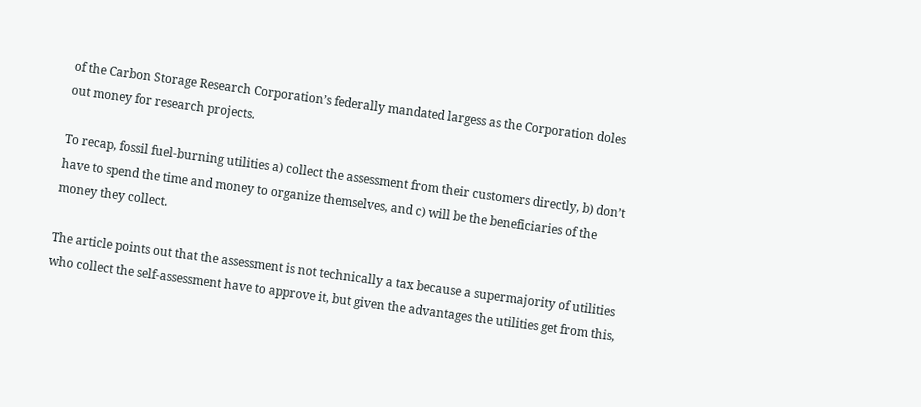of the Carbon Storage Research Corporation’s federally mandated largess as the Corporation doles out money for research projects.

To recap, fossil fuel-burning utilities a) collect the assessment from their customers directly, b) don’t have to spend the time and money to organize themselves, and c) will be the beneficiaries of the money they collect.

The article points out that the assessment is not technically a tax because a supermajority of utilities who collect the self-assessment have to approve it, but given the advantages the utilities get from this,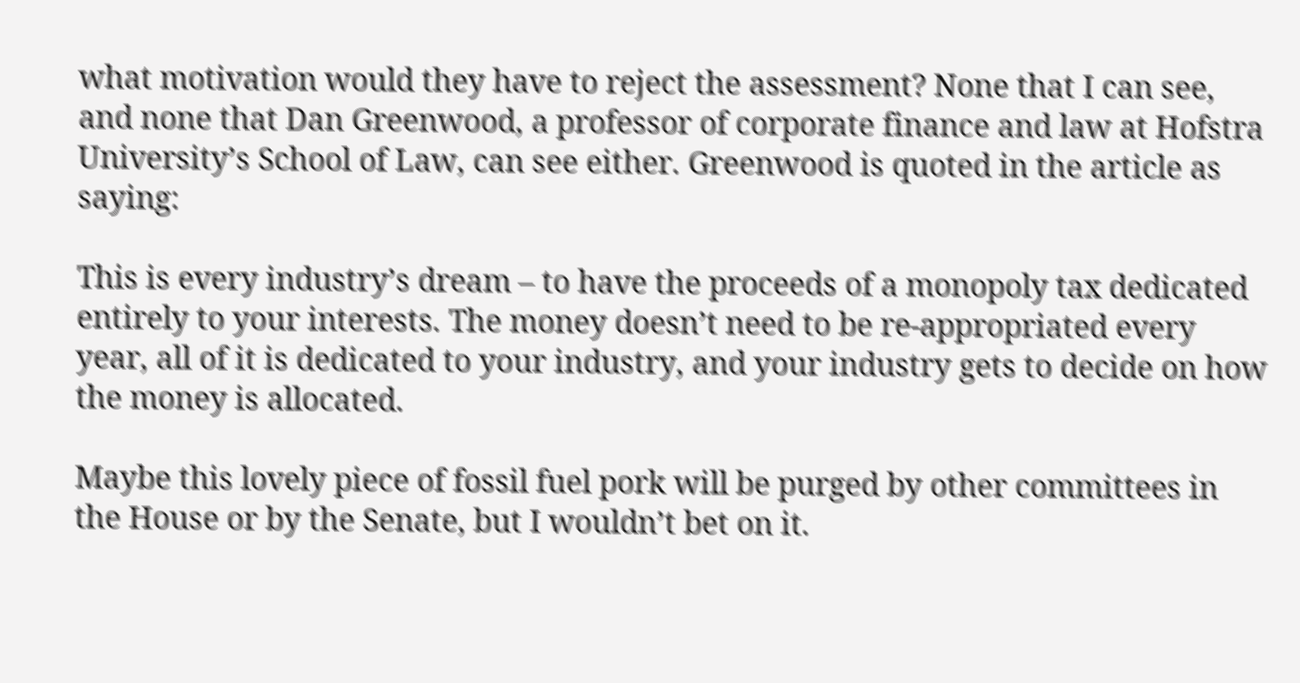what motivation would they have to reject the assessment? None that I can see, and none that Dan Greenwood, a professor of corporate finance and law at Hofstra University’s School of Law, can see either. Greenwood is quoted in the article as saying:

This is every industry’s dream – to have the proceeds of a monopoly tax dedicated entirely to your interests. The money doesn’t need to be re-appropriated every year, all of it is dedicated to your industry, and your industry gets to decide on how the money is allocated.

Maybe this lovely piece of fossil fuel pork will be purged by other committees in the House or by the Senate, but I wouldn’t bet on it.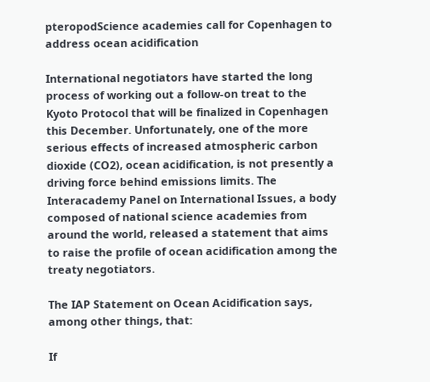pteropodScience academies call for Copenhagen to address ocean acidification

International negotiators have started the long process of working out a follow-on treat to the Kyoto Protocol that will be finalized in Copenhagen this December. Unfortunately, one of the more serious effects of increased atmospheric carbon dioxide (CO2), ocean acidification, is not presently a driving force behind emissions limits. The Interacademy Panel on International Issues, a body composed of national science academies from around the world, released a statement that aims to raise the profile of ocean acidification among the treaty negotiators.

The IAP Statement on Ocean Acidification says, among other things, that:

If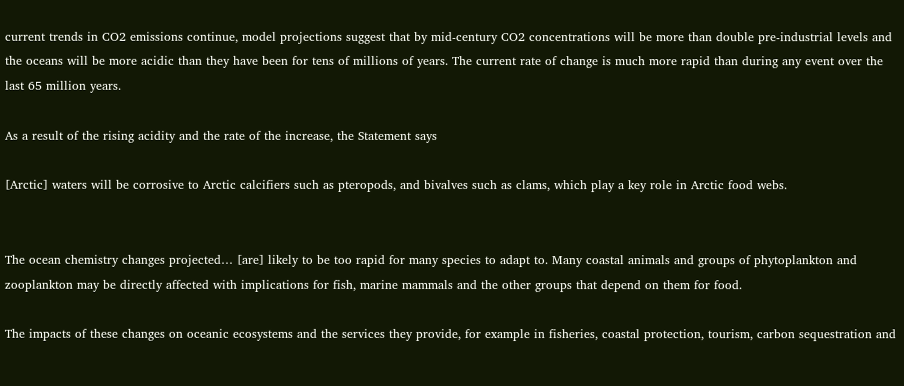current trends in CO2 emissions continue, model projections suggest that by mid-century CO2 concentrations will be more than double pre-industrial levels and the oceans will be more acidic than they have been for tens of millions of years. The current rate of change is much more rapid than during any event over the last 65 million years.

As a result of the rising acidity and the rate of the increase, the Statement says

[Arctic] waters will be corrosive to Arctic calcifiers such as pteropods, and bivalves such as clams, which play a key role in Arctic food webs.


The ocean chemistry changes projected… [are] likely to be too rapid for many species to adapt to. Many coastal animals and groups of phytoplankton and zooplankton may be directly affected with implications for fish, marine mammals and the other groups that depend on them for food.

The impacts of these changes on oceanic ecosystems and the services they provide, for example in fisheries, coastal protection, tourism, carbon sequestration and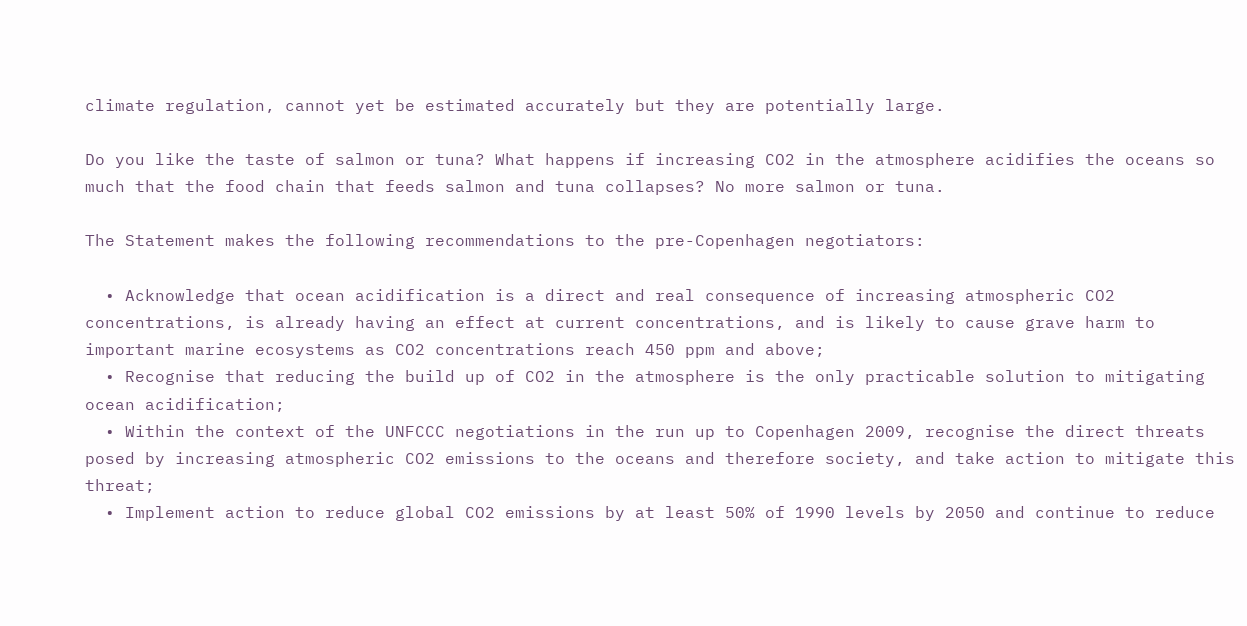climate regulation, cannot yet be estimated accurately but they are potentially large.

Do you like the taste of salmon or tuna? What happens if increasing CO2 in the atmosphere acidifies the oceans so much that the food chain that feeds salmon and tuna collapses? No more salmon or tuna.

The Statement makes the following recommendations to the pre-Copenhagen negotiators:

  • Acknowledge that ocean acidification is a direct and real consequence of increasing atmospheric CO2 concentrations, is already having an effect at current concentrations, and is likely to cause grave harm to important marine ecosystems as CO2 concentrations reach 450 ppm and above;
  • Recognise that reducing the build up of CO2 in the atmosphere is the only practicable solution to mitigating ocean acidification;
  • Within the context of the UNFCCC negotiations in the run up to Copenhagen 2009, recognise the direct threats posed by increasing atmospheric CO2 emissions to the oceans and therefore society, and take action to mitigate this threat;
  • Implement action to reduce global CO2 emissions by at least 50% of 1990 levels by 2050 and continue to reduce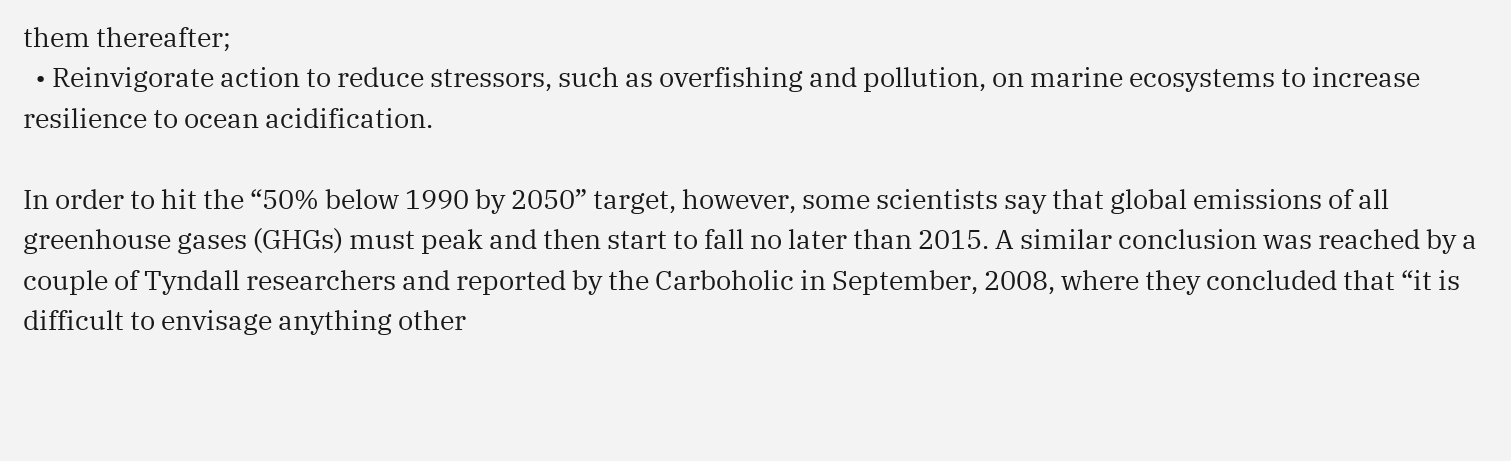them thereafter;
  • Reinvigorate action to reduce stressors, such as overfishing and pollution, on marine ecosystems to increase resilience to ocean acidification.

In order to hit the “50% below 1990 by 2050” target, however, some scientists say that global emissions of all greenhouse gases (GHGs) must peak and then start to fall no later than 2015. A similar conclusion was reached by a couple of Tyndall researchers and reported by the Carboholic in September, 2008, where they concluded that “it is difficult to envisage anything other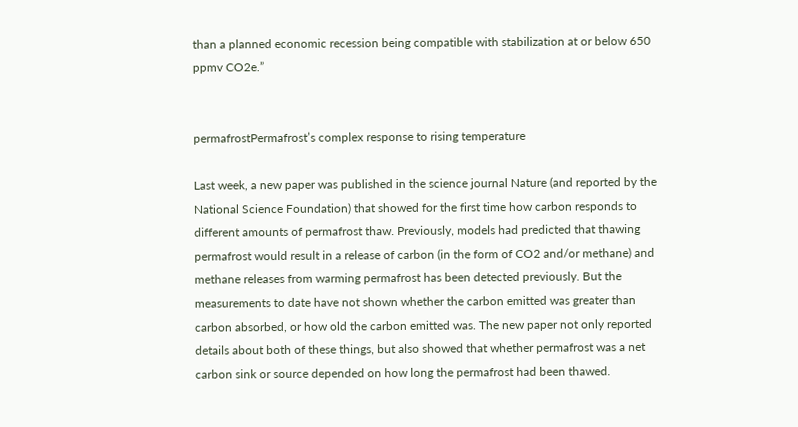than a planned economic recession being compatible with stabilization at or below 650 ppmv CO2e.”


permafrostPermafrost’s complex response to rising temperature

Last week, a new paper was published in the science journal Nature (and reported by the National Science Foundation) that showed for the first time how carbon responds to different amounts of permafrost thaw. Previously, models had predicted that thawing permafrost would result in a release of carbon (in the form of CO2 and/or methane) and methane releases from warming permafrost has been detected previously. But the measurements to date have not shown whether the carbon emitted was greater than carbon absorbed, or how old the carbon emitted was. The new paper not only reported details about both of these things, but also showed that whether permafrost was a net carbon sink or source depended on how long the permafrost had been thawed.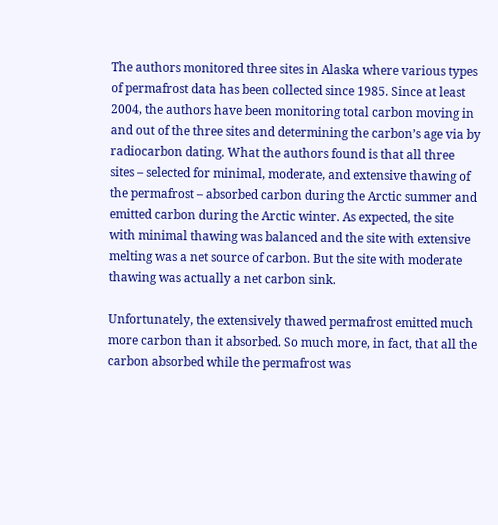The authors monitored three sites in Alaska where various types of permafrost data has been collected since 1985. Since at least 2004, the authors have been monitoring total carbon moving in and out of the three sites and determining the carbon’s age via by radiocarbon dating. What the authors found is that all three sites – selected for minimal, moderate, and extensive thawing of the permafrost – absorbed carbon during the Arctic summer and emitted carbon during the Arctic winter. As expected, the site with minimal thawing was balanced and the site with extensive melting was a net source of carbon. But the site with moderate thawing was actually a net carbon sink.

Unfortunately, the extensively thawed permafrost emitted much more carbon than it absorbed. So much more, in fact, that all the carbon absorbed while the permafrost was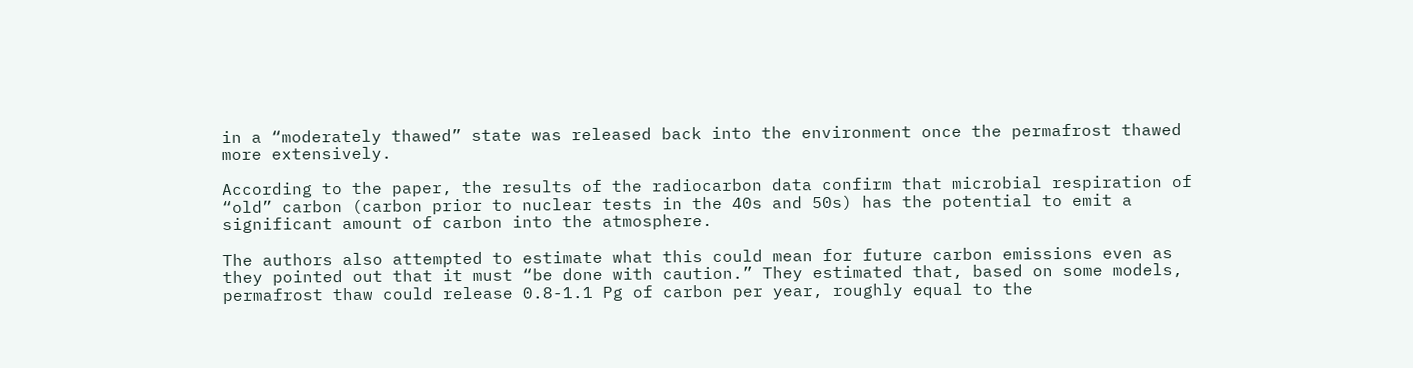in a “moderately thawed” state was released back into the environment once the permafrost thawed more extensively.

According to the paper, the results of the radiocarbon data confirm that microbial respiration of “old” carbon (carbon prior to nuclear tests in the 40s and 50s) has the potential to emit a significant amount of carbon into the atmosphere.

The authors also attempted to estimate what this could mean for future carbon emissions even as they pointed out that it must “be done with caution.” They estimated that, based on some models, permafrost thaw could release 0.8-1.1 Pg of carbon per year, roughly equal to the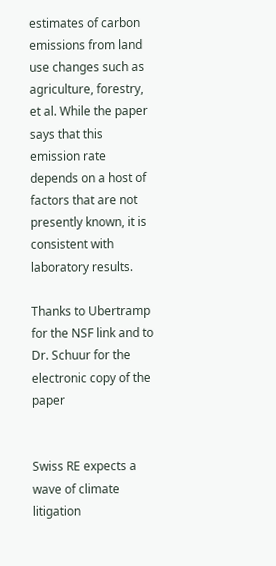estimates of carbon emissions from land use changes such as agriculture, forestry, et al. While the paper says that this emission rate depends on a host of factors that are not presently known, it is consistent with laboratory results.

Thanks to Ubertramp for the NSF link and to Dr. Schuur for the electronic copy of the paper


Swiss RE expects a wave of climate litigation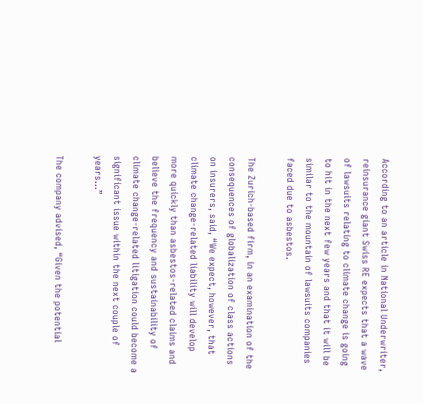According to an article in National Underwriter, reinsurance giant Swiss RE expects that a wave of lawsuits relating to climate change is going to hit in the next few years and that it will be similar to the mountain of lawsuits companies faced due to asbestos.

The Zurich-based firm, in an examination of the consequences of globalization of class actions on insurers, said, “We expect, however, that climate change-related liability will develop more quickly than asbestos-related claims and believe the frequency and sustainability of climate change-related litigation could become a significant issue within the next couple of years…”

The company advised, “Given the potential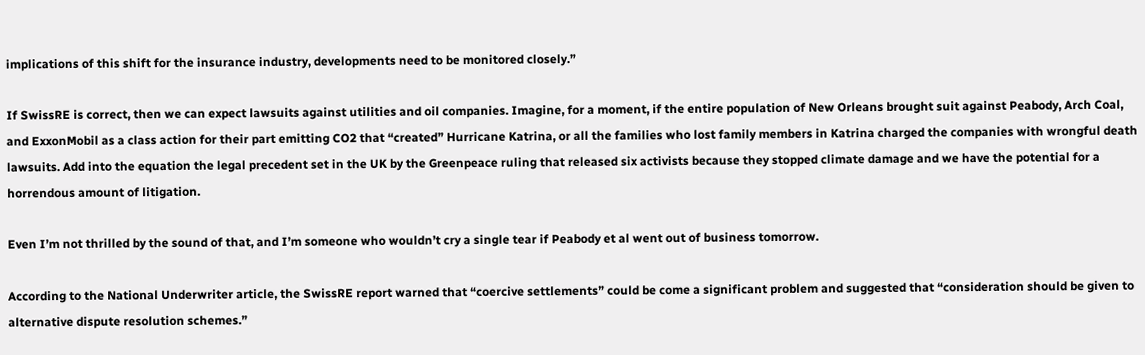implications of this shift for the insurance industry, developments need to be monitored closely.”

If SwissRE is correct, then we can expect lawsuits against utilities and oil companies. Imagine, for a moment, if the entire population of New Orleans brought suit against Peabody, Arch Coal, and ExxonMobil as a class action for their part emitting CO2 that “created” Hurricane Katrina, or all the families who lost family members in Katrina charged the companies with wrongful death lawsuits. Add into the equation the legal precedent set in the UK by the Greenpeace ruling that released six activists because they stopped climate damage and we have the potential for a horrendous amount of litigation.

Even I’m not thrilled by the sound of that, and I’m someone who wouldn’t cry a single tear if Peabody et al went out of business tomorrow.

According to the National Underwriter article, the SwissRE report warned that “coercive settlements” could be come a significant problem and suggested that “consideration should be given to alternative dispute resolution schemes.”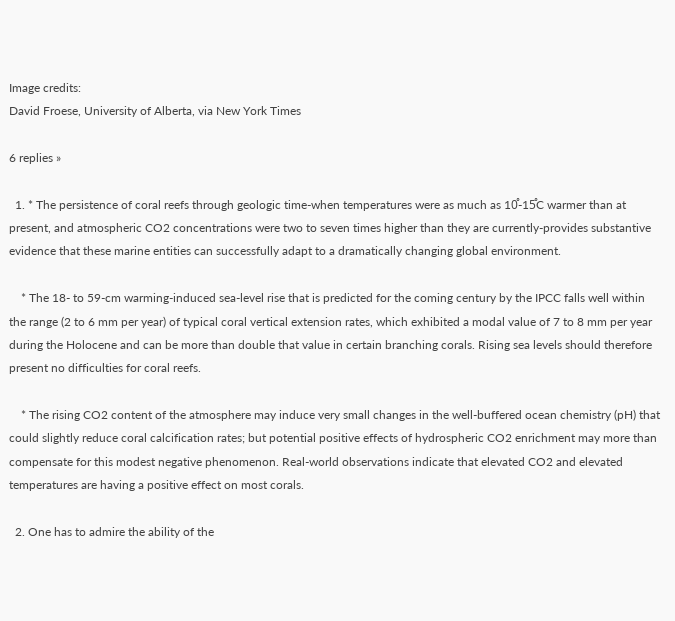Image credits:
David Froese, University of Alberta, via New York Times

6 replies »

  1. * The persistence of coral reefs through geologic time-when temperatures were as much as 10̊-15̊C warmer than at present, and atmospheric CO2 concentrations were two to seven times higher than they are currently-provides substantive evidence that these marine entities can successfully adapt to a dramatically changing global environment.

    * The 18- to 59-cm warming-induced sea-level rise that is predicted for the coming century by the IPCC falls well within the range (2 to 6 mm per year) of typical coral vertical extension rates, which exhibited a modal value of 7 to 8 mm per year during the Holocene and can be more than double that value in certain branching corals. Rising sea levels should therefore present no difficulties for coral reefs.

    * The rising CO2 content of the atmosphere may induce very small changes in the well-buffered ocean chemistry (pH) that could slightly reduce coral calcification rates; but potential positive effects of hydrospheric CO2 enrichment may more than compensate for this modest negative phenomenon. Real-world observations indicate that elevated CO2 and elevated temperatures are having a positive effect on most corals.

  2. One has to admire the ability of the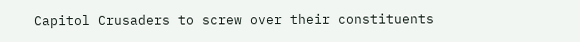Capitol Crusaders to screw over their constituents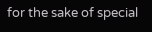for the sake of special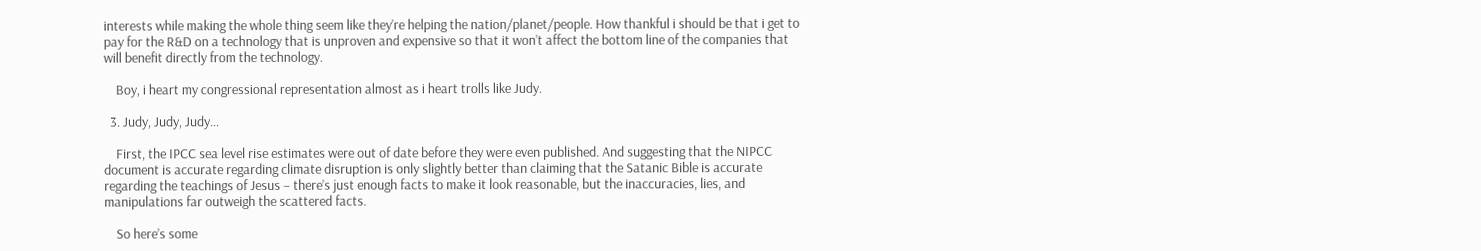interests while making the whole thing seem like they’re helping the nation/planet/people. How thankful i should be that i get to pay for the R&D on a technology that is unproven and expensive so that it won’t affect the bottom line of the companies that will benefit directly from the technology.

    Boy, i heart my congressional representation almost as i heart trolls like Judy.

  3. Judy, Judy, Judy…

    First, the IPCC sea level rise estimates were out of date before they were even published. And suggesting that the NIPCC document is accurate regarding climate disruption is only slightly better than claiming that the Satanic Bible is accurate regarding the teachings of Jesus – there’s just enough facts to make it look reasonable, but the inaccuracies, lies, and manipulations far outweigh the scattered facts.

    So here’s some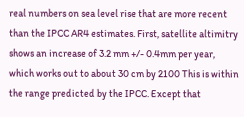real numbers on sea level rise that are more recent than the IPCC AR4 estimates. First, satellite altimitry shows an increase of 3.2 mm +/- 0.4mm per year, which works out to about 30 cm by 2100 This is within the range predicted by the IPCC. Except that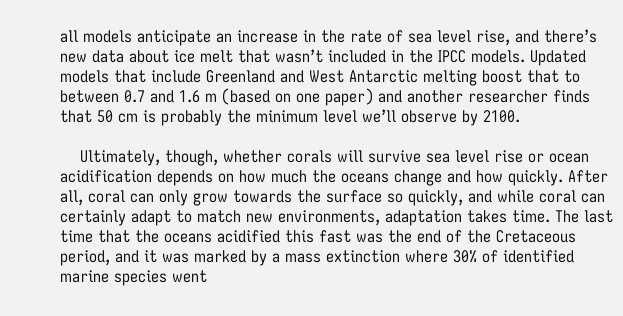all models anticipate an increase in the rate of sea level rise, and there’s new data about ice melt that wasn’t included in the IPCC models. Updated models that include Greenland and West Antarctic melting boost that to between 0.7 and 1.6 m (based on one paper) and another researcher finds that 50 cm is probably the minimum level we’ll observe by 2100.

    Ultimately, though, whether corals will survive sea level rise or ocean acidification depends on how much the oceans change and how quickly. After all, coral can only grow towards the surface so quickly, and while coral can certainly adapt to match new environments, adaptation takes time. The last time that the oceans acidified this fast was the end of the Cretaceous period, and it was marked by a mass extinction where 30% of identified marine species went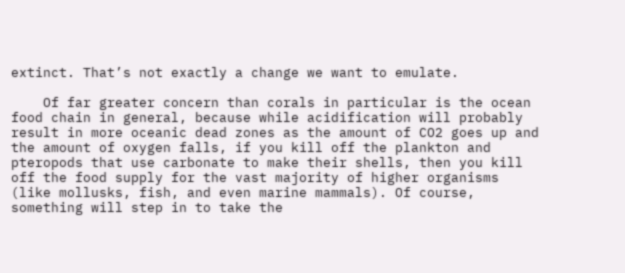extinct. That’s not exactly a change we want to emulate.

    Of far greater concern than corals in particular is the ocean food chain in general, because while acidification will probably result in more oceanic dead zones as the amount of CO2 goes up and the amount of oxygen falls, if you kill off the plankton and pteropods that use carbonate to make their shells, then you kill off the food supply for the vast majority of higher organisms (like mollusks, fish, and even marine mammals). Of course, something will step in to take the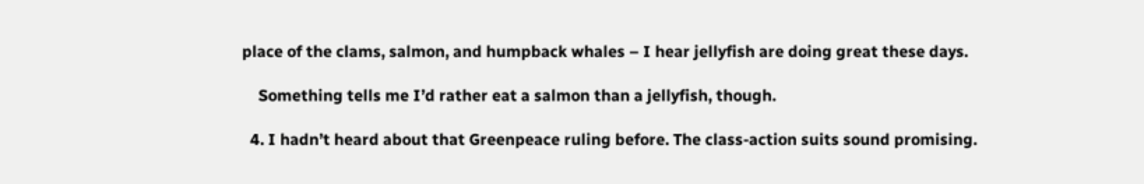place of the clams, salmon, and humpback whales – I hear jellyfish are doing great these days.

    Something tells me I’d rather eat a salmon than a jellyfish, though.

  4. I hadn’t heard about that Greenpeace ruling before. The class-action suits sound promising.